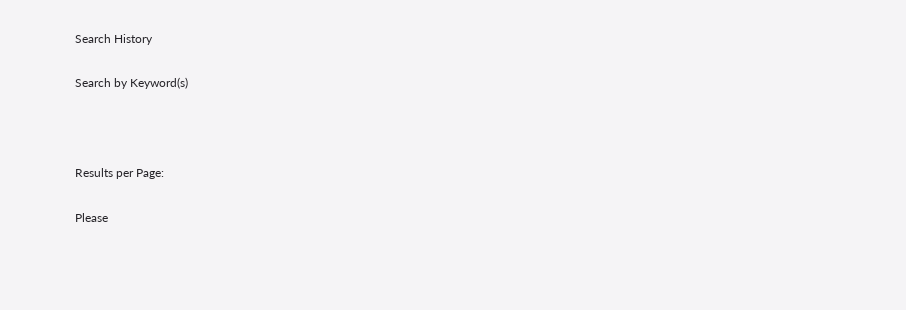Search History

Search by Keyword(s)



Results per Page:

Please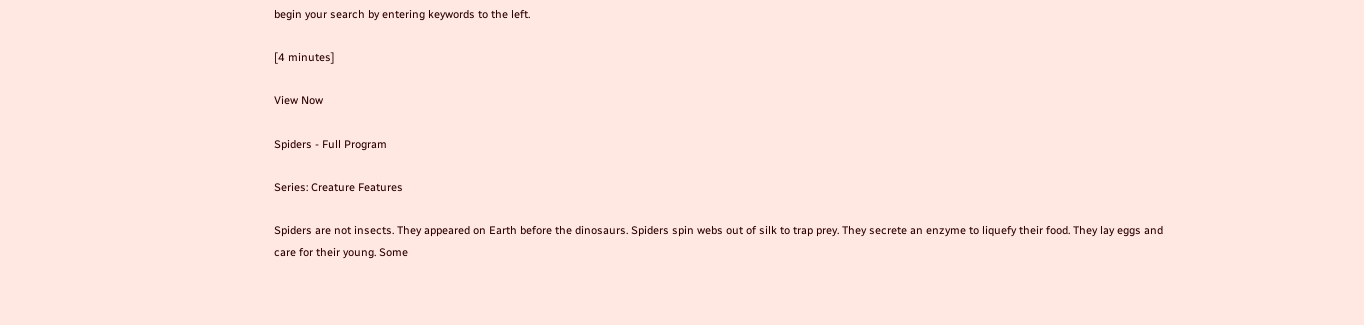begin your search by entering keywords to the left.

[4 minutes]

View Now

Spiders - Full Program

Series: Creature Features

Spiders are not insects. They appeared on Earth before the dinosaurs. Spiders spin webs out of silk to trap prey. They secrete an enzyme to liquefy their food. They lay eggs and care for their young. Some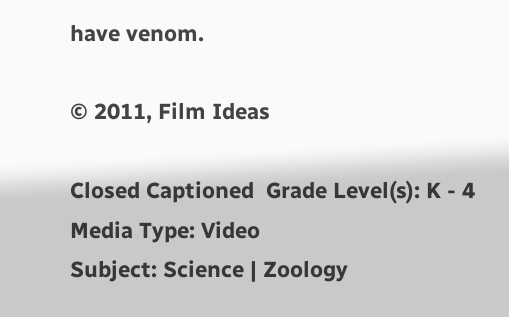have venom.

© 2011, Film Ideas

Closed Captioned  Grade Level(s): K - 4
Media Type: Video
Subject: Science | Zoology